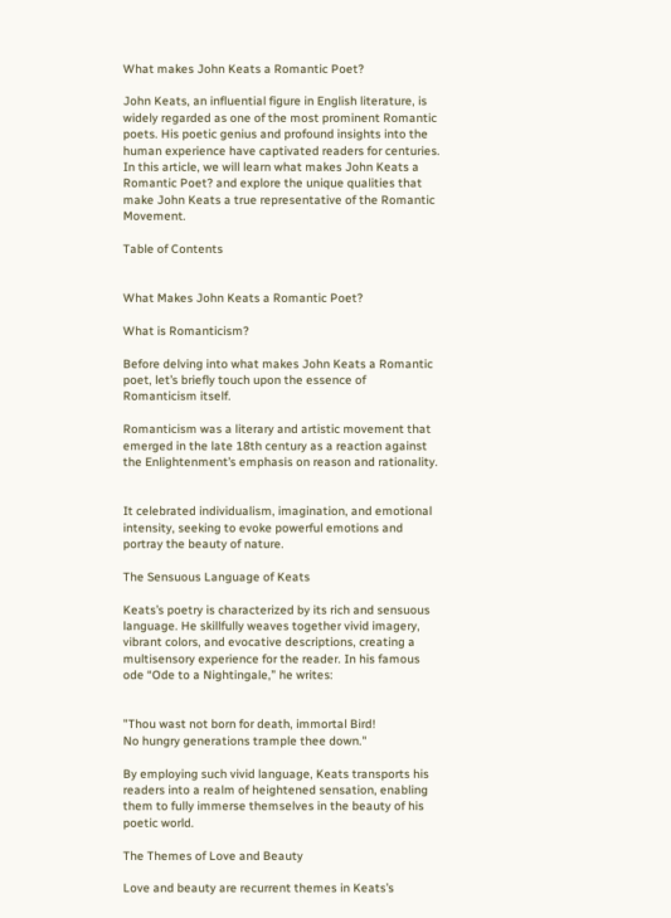What makes John Keats a Romantic Poet?

John Keats, an influential figure in English literature, is widely regarded as one of the most prominent Romantic poets. His poetic genius and profound insights into the human experience have captivated readers for centuries. In this article, we will learn what makes John Keats a Romantic Poet? and explore the unique qualities that make John Keats a true representative of the Romantic Movement.

Table of Contents


What Makes John Keats a Romantic Poet?

What is Romanticism?

Before delving into what makes John Keats a Romantic poet, let’s briefly touch upon the essence of Romanticism itself.

Romanticism was a literary and artistic movement that emerged in the late 18th century as a reaction against the Enlightenment’s emphasis on reason and rationality.


It celebrated individualism, imagination, and emotional intensity, seeking to evoke powerful emotions and portray the beauty of nature.

The Sensuous Language of Keats

Keats’s poetry is characterized by its rich and sensuous language. He skillfully weaves together vivid imagery, vibrant colors, and evocative descriptions, creating a multisensory experience for the reader. In his famous ode “Ode to a Nightingale,” he writes:


"Thou wast not born for death, immortal Bird!
No hungry generations trample thee down."

By employing such vivid language, Keats transports his readers into a realm of heightened sensation, enabling them to fully immerse themselves in the beauty of his poetic world.

The Themes of Love and Beauty

Love and beauty are recurrent themes in Keats’s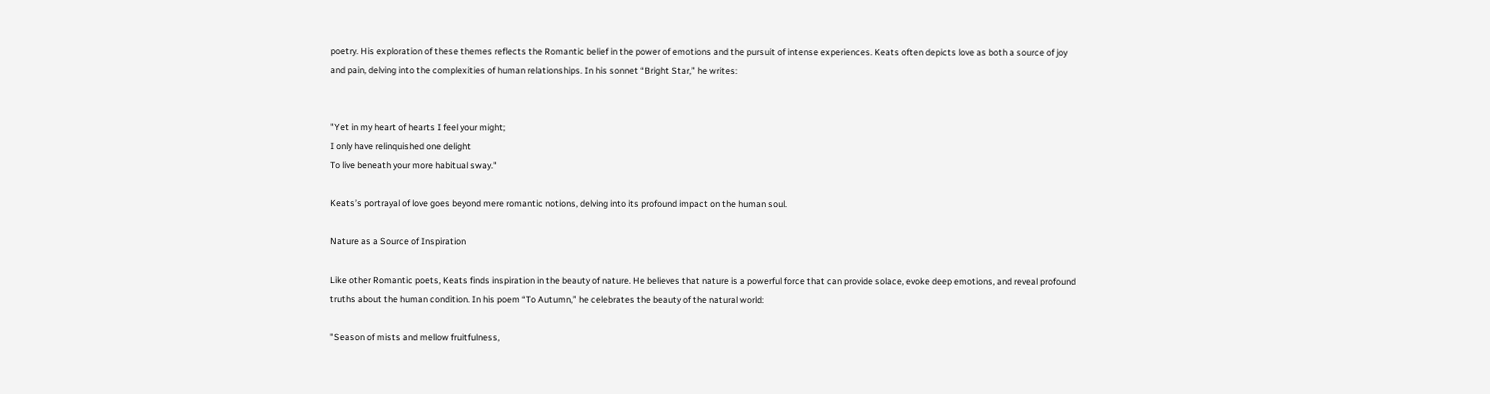poetry. His exploration of these themes reflects the Romantic belief in the power of emotions and the pursuit of intense experiences. Keats often depicts love as both a source of joy and pain, delving into the complexities of human relationships. In his sonnet “Bright Star,” he writes:


"Yet in my heart of hearts I feel your might;
I only have relinquished one delight
To live beneath your more habitual sway."

Keats’s portrayal of love goes beyond mere romantic notions, delving into its profound impact on the human soul.

Nature as a Source of Inspiration

Like other Romantic poets, Keats finds inspiration in the beauty of nature. He believes that nature is a powerful force that can provide solace, evoke deep emotions, and reveal profound truths about the human condition. In his poem “To Autumn,” he celebrates the beauty of the natural world:

"Season of mists and mellow fruitfulness,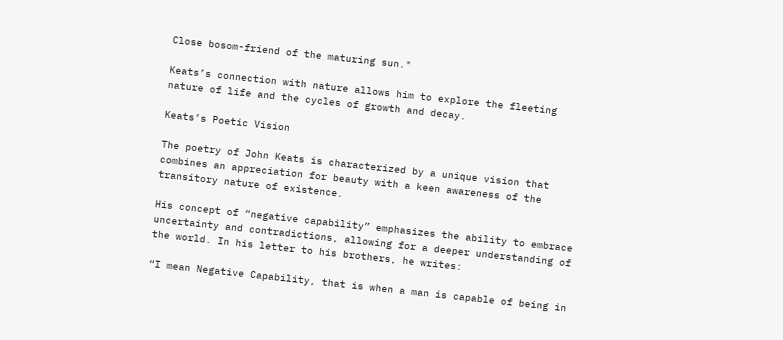Close bosom-friend of the maturing sun."

Keats’s connection with nature allows him to explore the fleeting nature of life and the cycles of growth and decay.

Keats’s Poetic Vision

The poetry of John Keats is characterized by a unique vision that combines an appreciation for beauty with a keen awareness of the transitory nature of existence.

His concept of “negative capability” emphasizes the ability to embrace uncertainty and contradictions, allowing for a deeper understanding of the world. In his letter to his brothers, he writes:

“I mean Negative Capability, that is when a man is capable of being in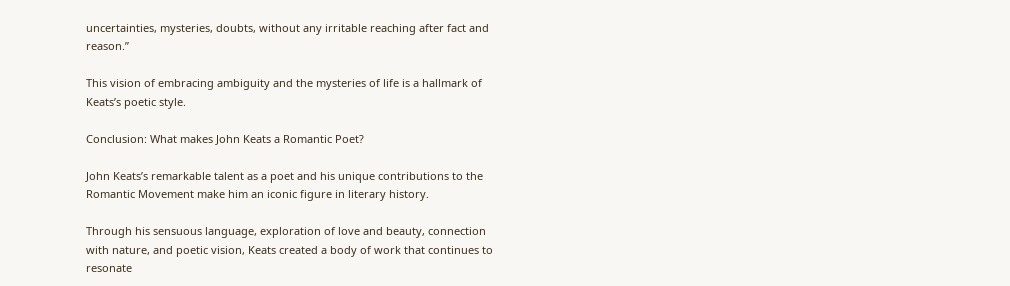uncertainties, mysteries, doubts, without any irritable reaching after fact and reason.”

This vision of embracing ambiguity and the mysteries of life is a hallmark of Keats’s poetic style.

Conclusion: What makes John Keats a Romantic Poet?

John Keats’s remarkable talent as a poet and his unique contributions to the Romantic Movement make him an iconic figure in literary history.

Through his sensuous language, exploration of love and beauty, connection with nature, and poetic vision, Keats created a body of work that continues to resonate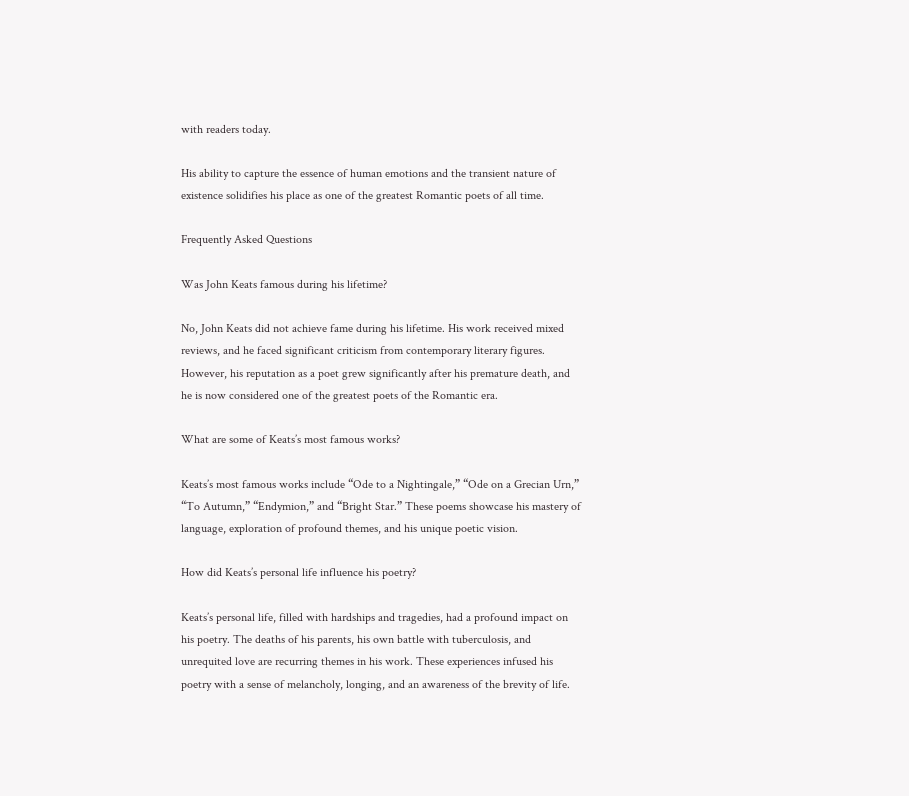with readers today.

His ability to capture the essence of human emotions and the transient nature of existence solidifies his place as one of the greatest Romantic poets of all time.

Frequently Asked Questions

Was John Keats famous during his lifetime?

No, John Keats did not achieve fame during his lifetime. His work received mixed reviews, and he faced significant criticism from contemporary literary figures. However, his reputation as a poet grew significantly after his premature death, and he is now considered one of the greatest poets of the Romantic era.

What are some of Keats’s most famous works?

Keats’s most famous works include “Ode to a Nightingale,” “Ode on a Grecian Urn,” “To Autumn,” “Endymion,” and “Bright Star.” These poems showcase his mastery of language, exploration of profound themes, and his unique poetic vision.

How did Keats’s personal life influence his poetry?

Keats’s personal life, filled with hardships and tragedies, had a profound impact on his poetry. The deaths of his parents, his own battle with tuberculosis, and unrequited love are recurring themes in his work. These experiences infused his poetry with a sense of melancholy, longing, and an awareness of the brevity of life.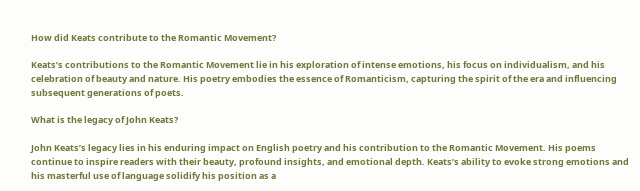How did Keats contribute to the Romantic Movement?

Keats’s contributions to the Romantic Movement lie in his exploration of intense emotions, his focus on individualism, and his celebration of beauty and nature. His poetry embodies the essence of Romanticism, capturing the spirit of the era and influencing subsequent generations of poets.

What is the legacy of John Keats?

John Keats’s legacy lies in his enduring impact on English poetry and his contribution to the Romantic Movement. His poems continue to inspire readers with their beauty, profound insights, and emotional depth. Keats’s ability to evoke strong emotions and his masterful use of language solidify his position as a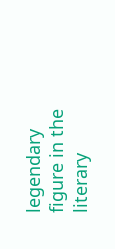legendary figure in the literary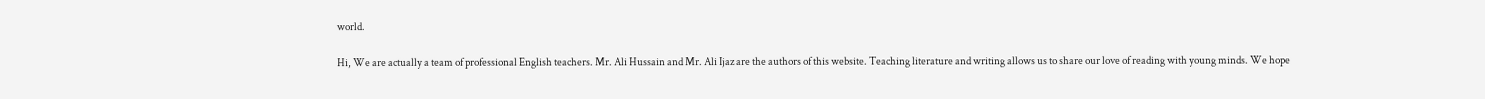world.

Hi, We are actually a team of professional English teachers. Mr. Ali Hussain and Mr. Ali Ijaz are the authors of this website. Teaching literature and writing allows us to share our love of reading with young minds. We hope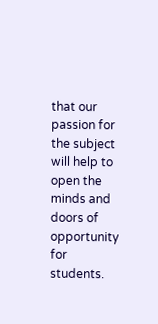that our passion for the subject will help to open the minds and doors of opportunity for students.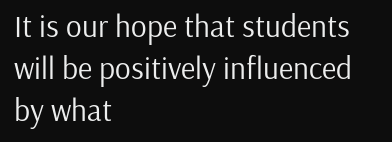It is our hope that students will be positively influenced by what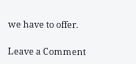we have to offer.

Leave a Comment